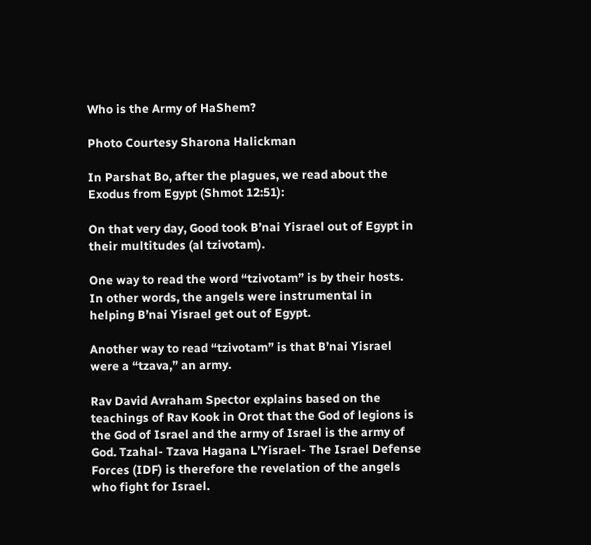Who is the Army of HaShem?

Photo Courtesy Sharona Halickman

In Parshat Bo, after the plagues, we read about the Exodus from Egypt (Shmot 12:51):

On that very day, Good took B’nai Yisrael out of Egypt in their multitudes (al tzivotam).

One way to read the word “tzivotam” is by their hosts. In other words, the angels were instrumental in helping B’nai Yisrael get out of Egypt.

Another way to read “tzivotam” is that B’nai Yisrael were a “tzava,” an army.

Rav David Avraham Spector explains based on the teachings of Rav Kook in Orot that the God of legions is the God of Israel and the army of Israel is the army of God. Tzahal- Tzava Hagana L’Yisrael- The Israel Defense Forces (IDF) is therefore the revelation of the angels who fight for Israel.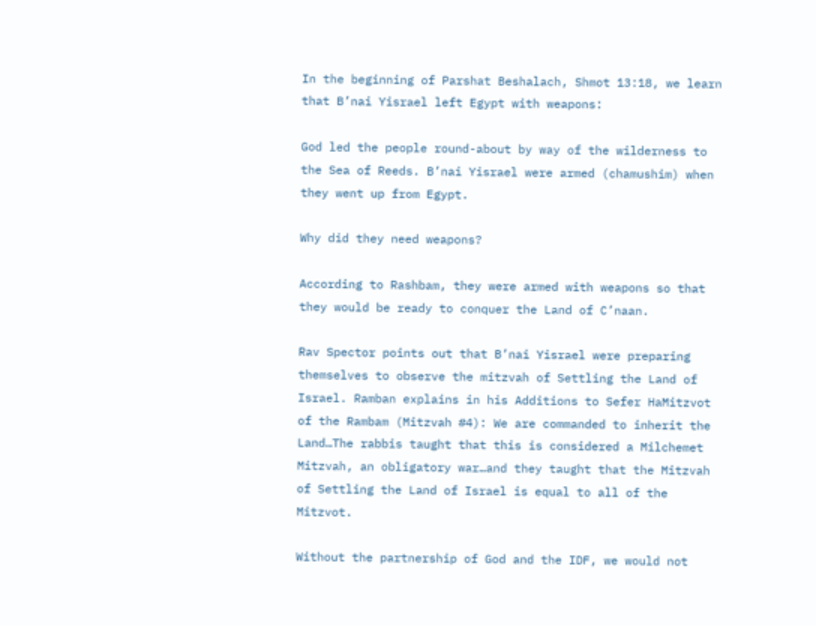In the beginning of Parshat Beshalach, Shmot 13:18, we learn that B’nai Yisrael left Egypt with weapons:

God led the people round-about by way of the wilderness to the Sea of Reeds. B’nai Yisrael were armed (chamushim) when they went up from Egypt.

Why did they need weapons?

According to Rashbam, they were armed with weapons so that they would be ready to conquer the Land of C’naan.

Rav Spector points out that B’nai Yisrael were preparing themselves to observe the mitzvah of Settling the Land of Israel. Ramban explains in his Additions to Sefer HaMitzvot of the Rambam (Mitzvah #4): We are commanded to inherit the Land…The rabbis taught that this is considered a Milchemet Mitzvah, an obligatory war…and they taught that the Mitzvah of Settling the Land of Israel is equal to all of the Mitzvot.

Without the partnership of God and the IDF, we would not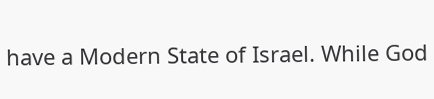have a Modern State of Israel. While God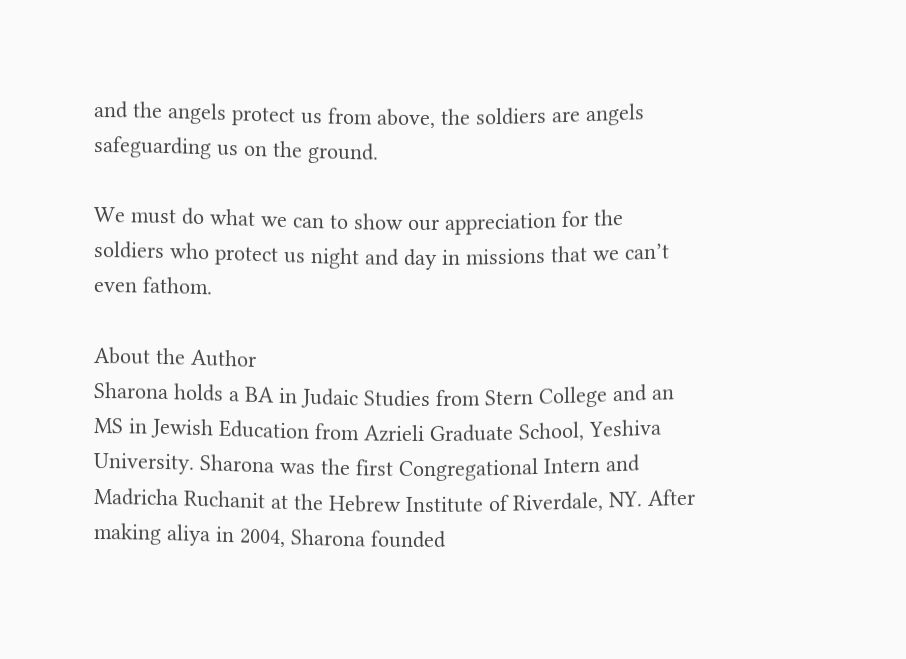and the angels protect us from above, the soldiers are angels safeguarding us on the ground.

We must do what we can to show our appreciation for the soldiers who protect us night and day in missions that we can’t even fathom.

About the Author
Sharona holds a BA in Judaic Studies from Stern College and an MS in Jewish Education from Azrieli Graduate School, Yeshiva University. Sharona was the first Congregational Intern and Madricha Ruchanit at the Hebrew Institute of Riverdale, NY. After making aliya in 2004, Sharona founded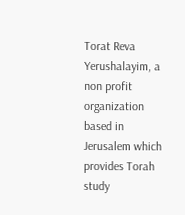Torat Reva Yerushalayim, a non profit organization based in Jerusalem which provides Torah study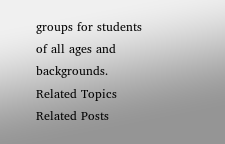groups for students of all ages and backgrounds.
Related Topics
Related Posts